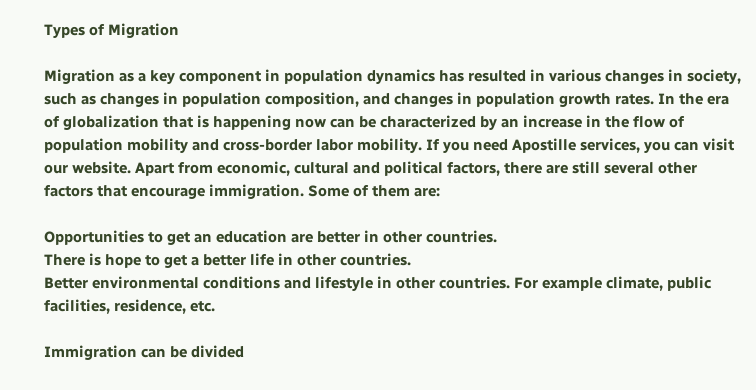Types of Migration

Migration as a key component in population dynamics has resulted in various changes in society, such as changes in population composition, and changes in population growth rates. In the era of globalization that is happening now can be characterized by an increase in the flow of population mobility and cross-border labor mobility. If you need Apostille services, you can visit our website. Apart from economic, cultural and political factors, there are still several other factors that encourage immigration. Some of them are:

Opportunities to get an education are better in other countries.
There is hope to get a better life in other countries.
Better environmental conditions and lifestyle in other countries. For example climate, public facilities, residence, etc.

Immigration can be divided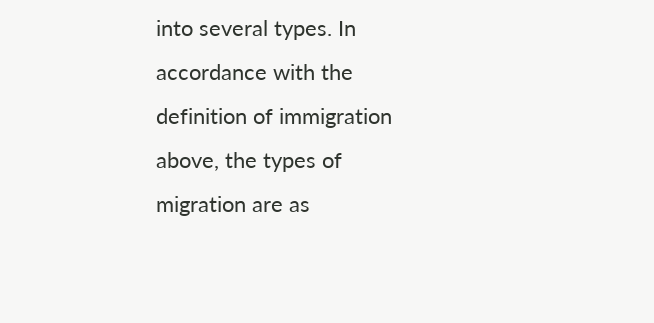into several types. In accordance with the definition of immigration above, the types of migration are as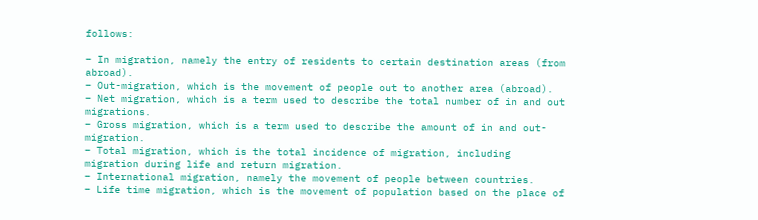follows:

– In migration, namely the entry of residents to certain destination areas (from abroad).
– Out-migration, which is the movement of people out to another area (abroad).
– Net migration, which is a term used to describe the total number of in and out migrations.
– Gross migration, which is a term used to describe the amount of in and out-migration.
– Total migration, which is the total incidence of migration, including migration during life and return migration.
– International migration, namely the movement of people between countries.
– Life time migration, which is the movement of population based on the place of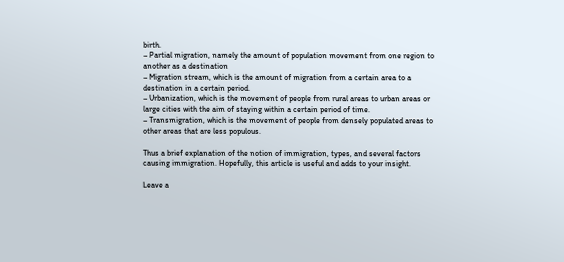birth.
– Partial migration, namely the amount of population movement from one region to another as a destination
– Migration stream, which is the amount of migration from a certain area to a destination in a certain period.
– Urbanization, which is the movement of people from rural areas to urban areas or large cities with the aim of staying within a certain period of time.
– Transmigration, which is the movement of people from densely populated areas to other areas that are less populous.

Thus a brief explanation of the notion of immigration, types, and several factors causing immigration. Hopefully, this article is useful and adds to your insight.

Leave a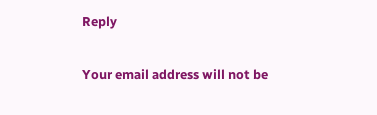Reply

Your email address will not be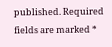published. Required fields are marked *